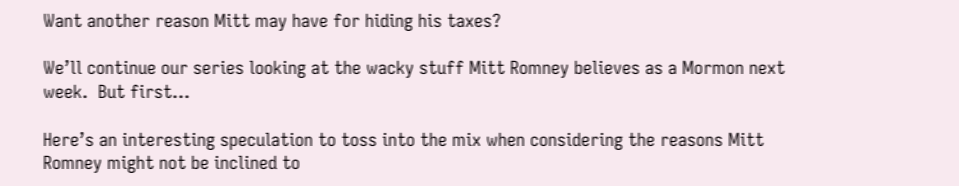Want another reason Mitt may have for hiding his taxes?

We’ll continue our series looking at the wacky stuff Mitt Romney believes as a Mormon next week.  But first…

Here’s an interesting speculation to toss into the mix when considering the reasons Mitt Romney might not be inclined to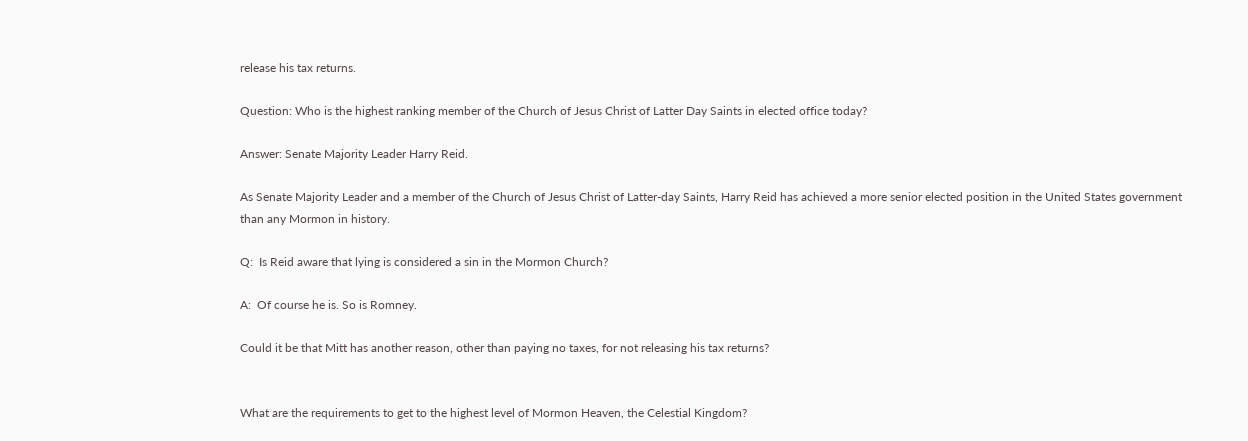release his tax returns.

Question: Who is the highest ranking member of the Church of Jesus Christ of Latter Day Saints in elected office today?

Answer: Senate Majority Leader Harry Reid.

As Senate Majority Leader and a member of the Church of Jesus Christ of Latter-day Saints, Harry Reid has achieved a more senior elected position in the United States government than any Mormon in history.

Q:  Is Reid aware that lying is considered a sin in the Mormon Church?

A:  Of course he is. So is Romney.

Could it be that Mitt has another reason, other than paying no taxes, for not releasing his tax returns?


What are the requirements to get to the highest level of Mormon Heaven, the Celestial Kingdom?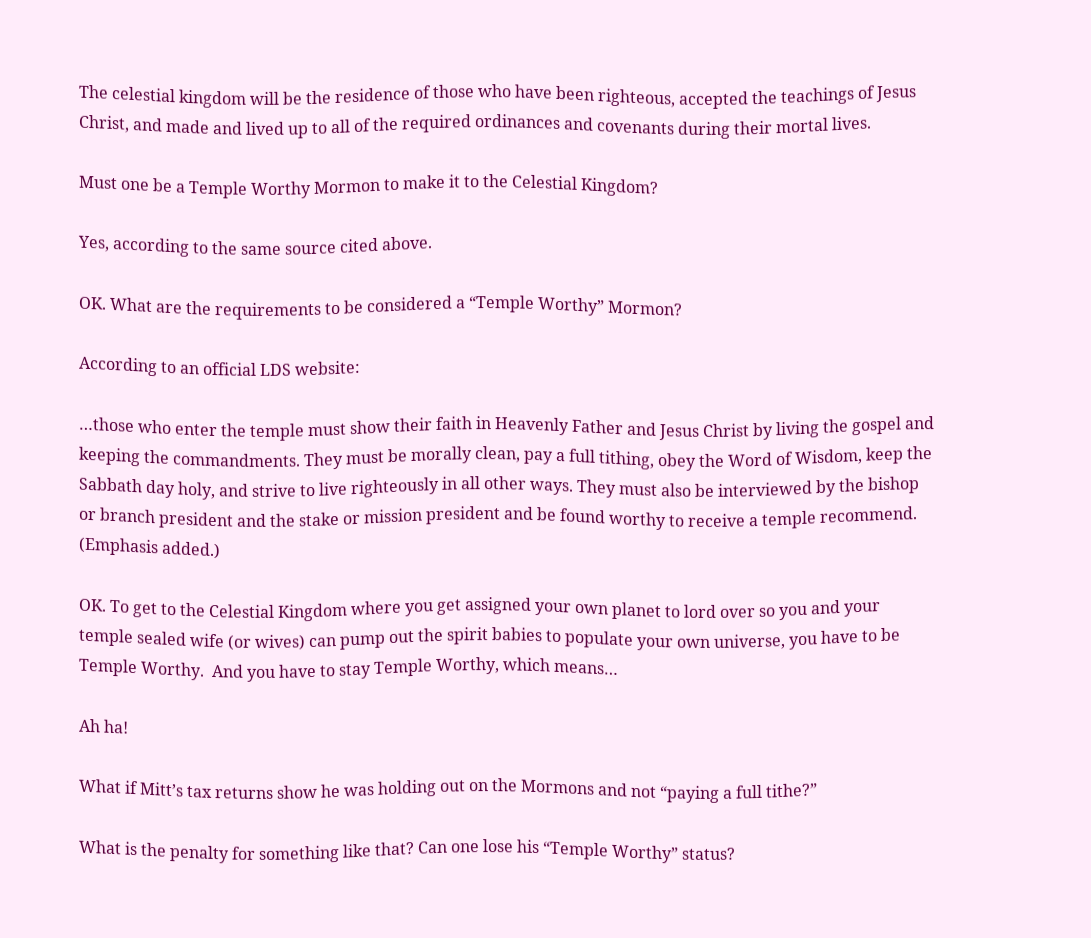The celestial kingdom will be the residence of those who have been righteous, accepted the teachings of Jesus Christ, and made and lived up to all of the required ordinances and covenants during their mortal lives.

Must one be a Temple Worthy Mormon to make it to the Celestial Kingdom?

Yes, according to the same source cited above.

OK. What are the requirements to be considered a “Temple Worthy” Mormon?

According to an official LDS website:

…those who enter the temple must show their faith in Heavenly Father and Jesus Christ by living the gospel and keeping the commandments. They must be morally clean, pay a full tithing, obey the Word of Wisdom, keep the Sabbath day holy, and strive to live righteously in all other ways. They must also be interviewed by the bishop or branch president and the stake or mission president and be found worthy to receive a temple recommend. (Emphasis added.)

OK. To get to the Celestial Kingdom where you get assigned your own planet to lord over so you and your temple sealed wife (or wives) can pump out the spirit babies to populate your own universe, you have to be Temple Worthy.  And you have to stay Temple Worthy, which means…

Ah ha!

What if Mitt’s tax returns show he was holding out on the Mormons and not “paying a full tithe?”

What is the penalty for something like that? Can one lose his “Temple Worthy” status?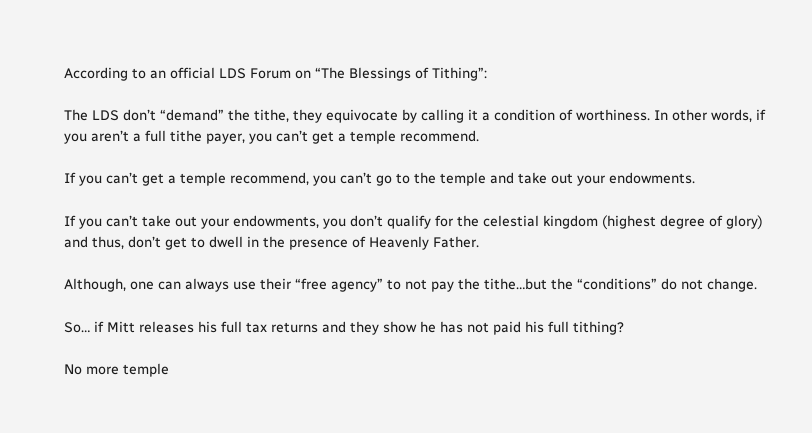According to an official LDS Forum on “The Blessings of Tithing”:

The LDS don’t “demand” the tithe, they equivocate by calling it a condition of worthiness. In other words, if you aren’t a full tithe payer, you can’t get a temple recommend.

If you can’t get a temple recommend, you can’t go to the temple and take out your endowments.

If you can’t take out your endowments, you don’t qualify for the celestial kingdom (highest degree of glory) and thus, don’t get to dwell in the presence of Heavenly Father.

Although, one can always use their “free agency” to not pay the tithe…but the “conditions” do not change.

So… if Mitt releases his full tax returns and they show he has not paid his full tithing?

No more temple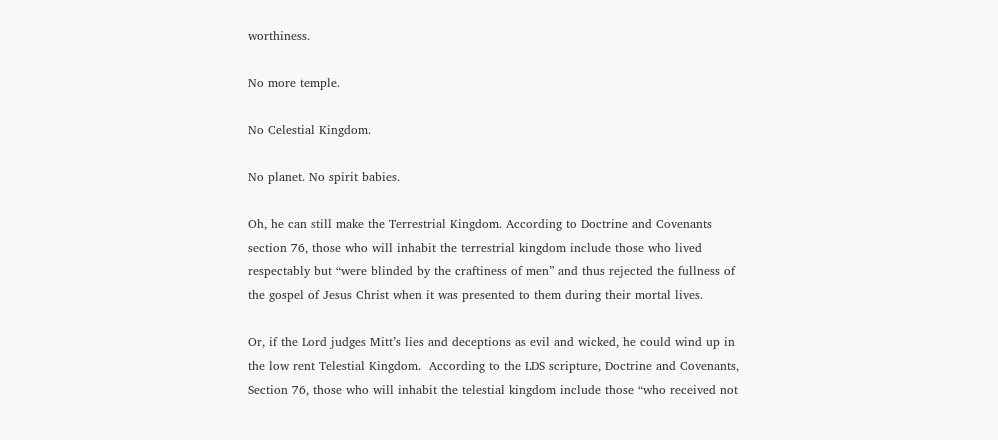worthiness.

No more temple.

No Celestial Kingdom.

No planet. No spirit babies.

Oh, he can still make the Terrestrial Kingdom. According to Doctrine and Covenants section 76, those who will inhabit the terrestrial kingdom include those who lived respectably but “were blinded by the craftiness of men” and thus rejected the fullness of the gospel of Jesus Christ when it was presented to them during their mortal lives.

Or, if the Lord judges Mitt’s lies and deceptions as evil and wicked, he could wind up in the low rent Telestial Kingdom.  According to the LDS scripture, Doctrine and Covenants, Section 76, those who will inhabit the telestial kingdom include those “who received not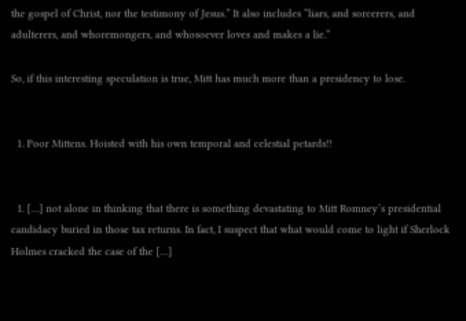the gospel of Christ, nor the testimony of Jesus.” It also includes “liars, and sorcerers, and adulterers, and whoremongers, and whosoever loves and makes a lie.”

So, if this interesting speculation is true, Mitt has much more than a presidency to lose.


  1. Poor Mittens. Hoisted with his own temporal and celestial petards!!


  1. […] not alone in thinking that there is something devastating to Mitt Romney’s presidential candidacy buried in those tax returns. In fact, I suspect that what would come to light if Sherlock Holmes cracked the case of the […]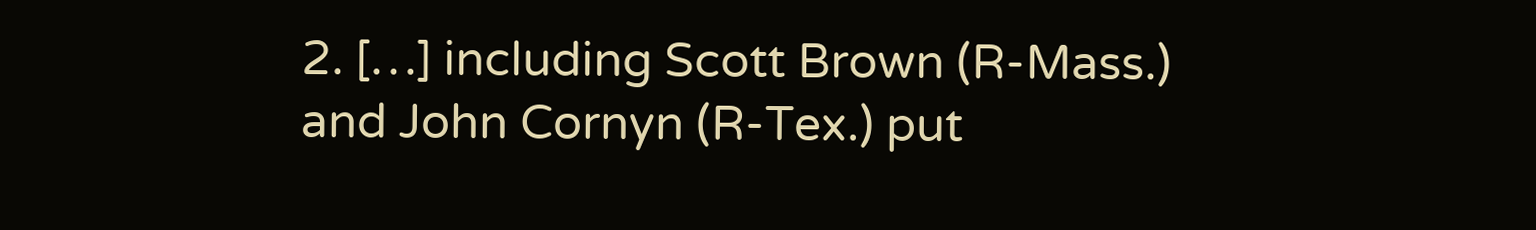2. […] including Scott Brown (R-Mass.) and John Cornyn (R-Tex.) put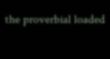the proverbial loaded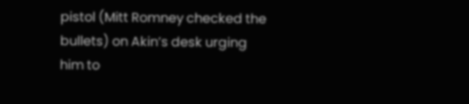pistol (Mitt Romney checked the bullets) on Akin’s desk urging him to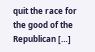quit the race for the good of the Republican […]